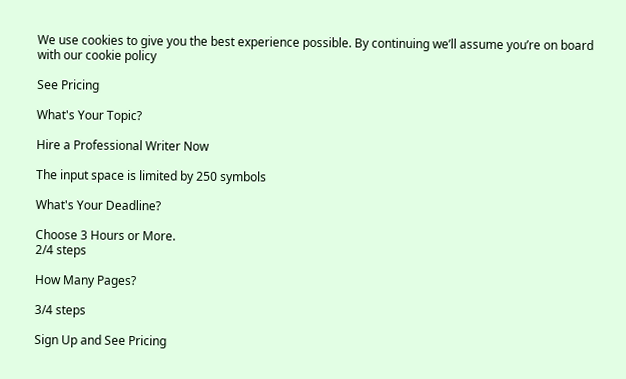We use cookies to give you the best experience possible. By continuing we’ll assume you’re on board with our cookie policy

See Pricing

What's Your Topic?

Hire a Professional Writer Now

The input space is limited by 250 symbols

What's Your Deadline?

Choose 3 Hours or More.
2/4 steps

How Many Pages?

3/4 steps

Sign Up and See Pricing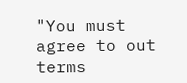"You must agree to out terms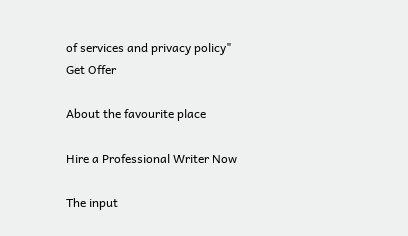of services and privacy policy"
Get Offer

About the favourite place

Hire a Professional Writer Now

The input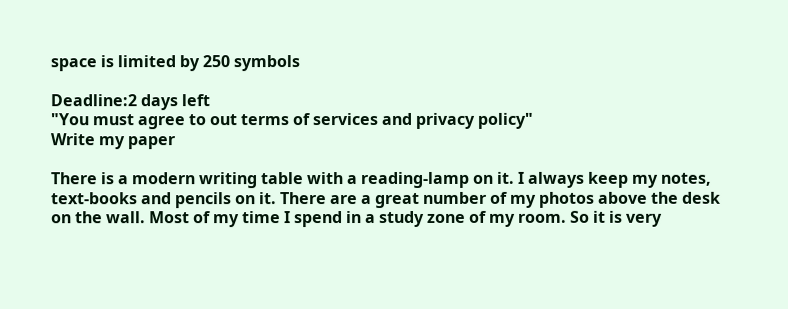space is limited by 250 symbols

Deadline:2 days left
"You must agree to out terms of services and privacy policy"
Write my paper

There is a modern writing table with a reading-lamp on it. I always keep my notes, text-books and pencils on it. There are a great number of my photos above the desk on the wall. Most of my time I spend in a study zone of my room. So it is very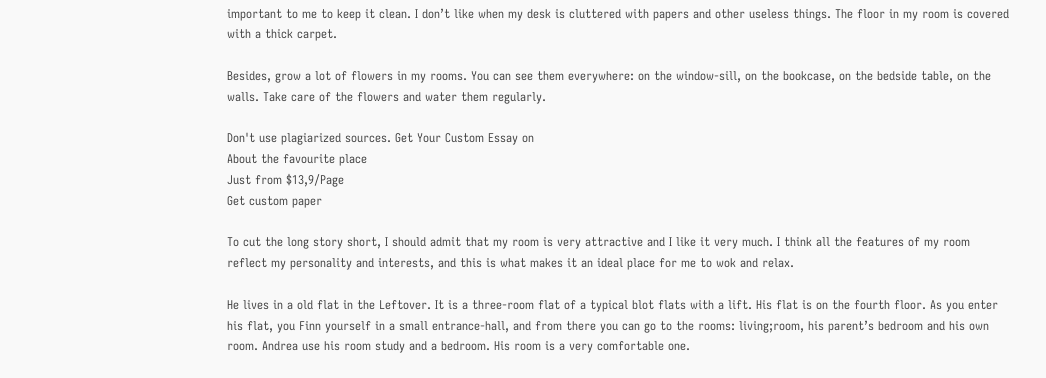important to me to keep it clean. I don’t like when my desk is cluttered with papers and other useless things. The floor in my room is covered with a thick carpet.

Besides, grow a lot of flowers in my rooms. You can see them everywhere: on the window-sill, on the bookcase, on the bedside table, on the walls. Take care of the flowers and water them regularly.

Don't use plagiarized sources. Get Your Custom Essay on
About the favourite place
Just from $13,9/Page
Get custom paper

To cut the long story short, I should admit that my room is very attractive and I like it very much. I think all the features of my room reflect my personality and interests, and this is what makes it an ideal place for me to wok and relax.

He lives in a old flat in the Leftover. It is a three-room flat of a typical blot flats with a lift. His flat is on the fourth floor. As you enter his flat, you Finn yourself in a small entrance-hall, and from there you can go to the rooms: living;room, his parent’s bedroom and his own room. Andrea use his room study and a bedroom. His room is a very comfortable one.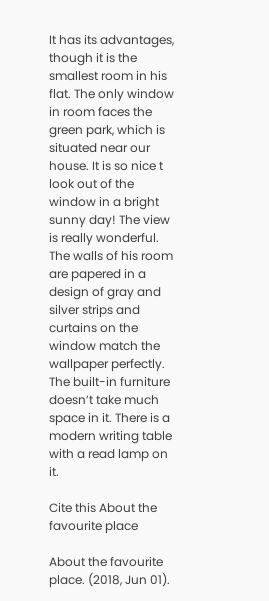It has its advantages, though it is the smallest room in his flat. The only window in room faces the green park, which is situated near our house. It is so nice t look out of the window in a bright sunny day! The view is really wonderful. The walls of his room are papered in a design of gray and silver strips and curtains on the window match the wallpaper perfectly. The built-in furniture doesn’t take much space in it. There is a modern writing table with a read lamp on it.

Cite this About the favourite place

About the favourite place. (2018, Jun 01).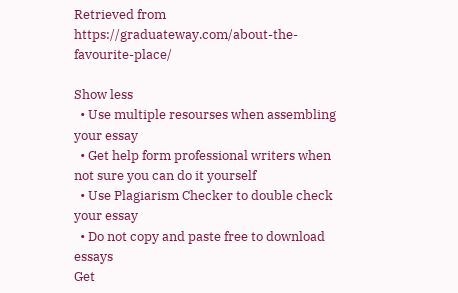Retrieved from https://graduateway.com/about-the-favourite-place/

Show less
  • Use multiple resourses when assembling your essay
  • Get help form professional writers when not sure you can do it yourself
  • Use Plagiarism Checker to double check your essay
  • Do not copy and paste free to download essays
Get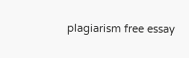plagiarism free essay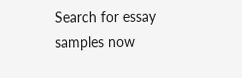Search for essay samples now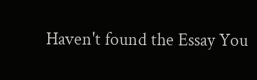Haven't found the Essay You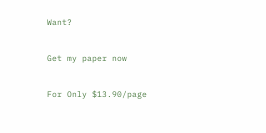Want?

Get my paper now

For Only $13.90/page